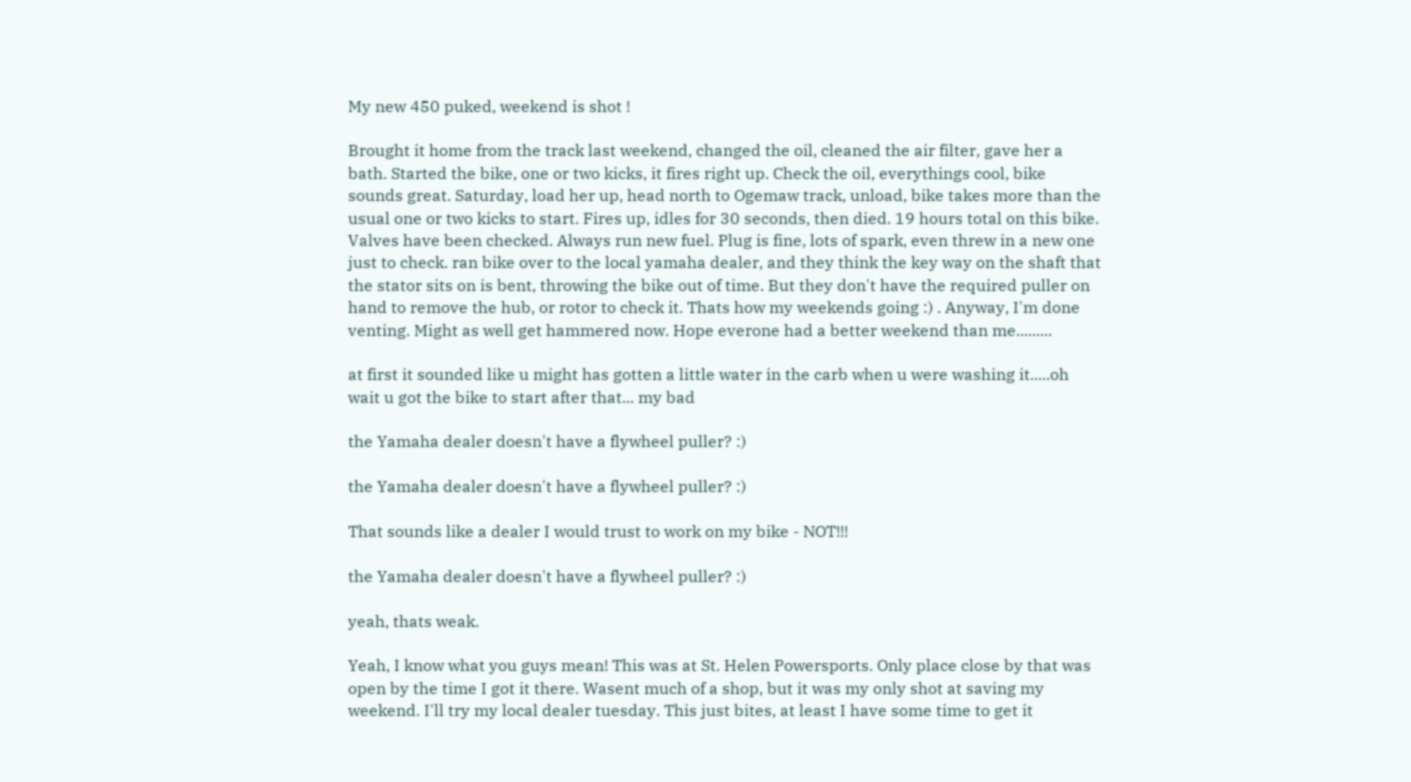My new 450 puked, weekend is shot !

Brought it home from the track last weekend, changed the oil, cleaned the air filter, gave her a bath. Started the bike, one or two kicks, it fires right up. Check the oil, everythings cool, bike sounds great. Saturday, load her up, head north to Ogemaw track, unload, bike takes more than the usual one or two kicks to start. Fires up, idles for 30 seconds, then died. 19 hours total on this bike. Valves have been checked. Always run new fuel. Plug is fine, lots of spark, even threw in a new one just to check. ran bike over to the local yamaha dealer, and they think the key way on the shaft that the stator sits on is bent, throwing the bike out of time. But they don't have the required puller on hand to remove the hub, or rotor to check it. Thats how my weekends going :) . Anyway, I'm done venting. Might as well get hammered now. Hope everone had a better weekend than me.........

at first it sounded like u might has gotten a little water in the carb when u were washing it.....oh wait u got the bike to start after that... my bad

the Yamaha dealer doesn't have a flywheel puller? :)

the Yamaha dealer doesn't have a flywheel puller? :)

That sounds like a dealer I would trust to work on my bike - NOT!!!

the Yamaha dealer doesn't have a flywheel puller? :)

yeah, thats weak.

Yeah, I know what you guys mean! This was at St. Helen Powersports. Only place close by that was open by the time I got it there. Wasent much of a shop, but it was my only shot at saving my weekend. I'll try my local dealer tuesday. This just bites, at least I have some time to get it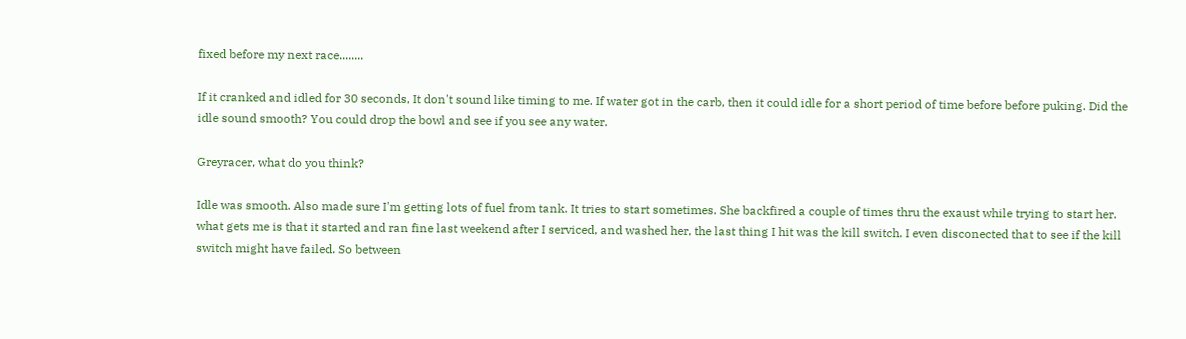fixed before my next race........

If it cranked and idled for 30 seconds, It don't sound like timing to me. If water got in the carb, then it could idle for a short period of time before before puking. Did the idle sound smooth? You could drop the bowl and see if you see any water.

Greyracer, what do you think?

Idle was smooth. Also made sure I'm getting lots of fuel from tank. It tries to start sometimes. She backfired a couple of times thru the exaust while trying to start her. what gets me is that it started and ran fine last weekend after I serviced, and washed her, the last thing I hit was the kill switch. I even disconected that to see if the kill switch might have failed. So between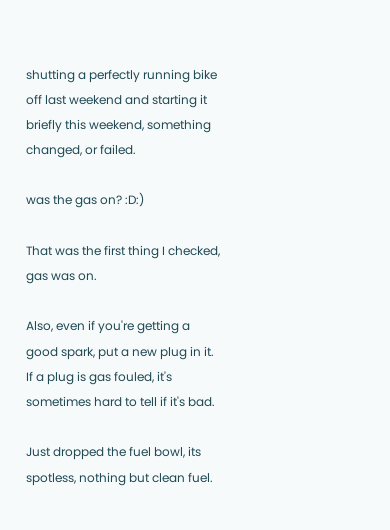shutting a perfectly running bike off last weekend and starting it briefly this weekend, something changed, or failed.

was the gas on? :D:)

That was the first thing I checked, gas was on.

Also, even if you're getting a good spark, put a new plug in it. If a plug is gas fouled, it's sometimes hard to tell if it's bad.

Just dropped the fuel bowl, its spotless, nothing but clean fuel.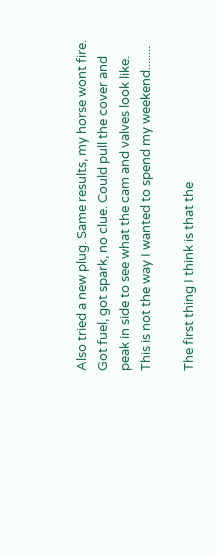Also tried a new plug. Same results, my horse wont fire. Got fuel, got spark, no clue. Could pull the cover and peak in side to see what the cam and valves look like. This is not the way I wanted to spend my weekend........

The first thing I think is that the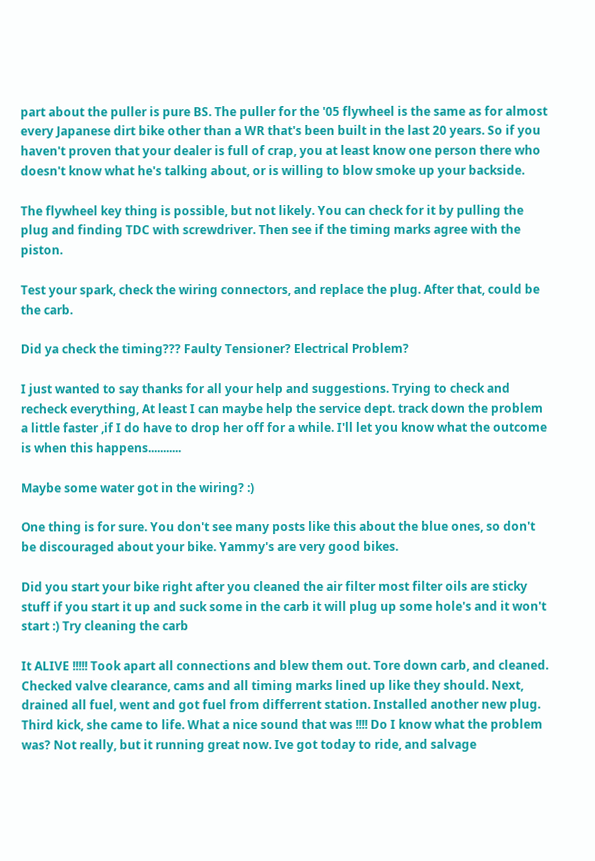part about the puller is pure BS. The puller for the '05 flywheel is the same as for almost every Japanese dirt bike other than a WR that's been built in the last 20 years. So if you haven't proven that your dealer is full of crap, you at least know one person there who doesn't know what he's talking about, or is willing to blow smoke up your backside.

The flywheel key thing is possible, but not likely. You can check for it by pulling the plug and finding TDC with screwdriver. Then see if the timing marks agree with the piston.

Test your spark, check the wiring connectors, and replace the plug. After that, could be the carb.

Did ya check the timing??? Faulty Tensioner? Electrical Problem?

I just wanted to say thanks for all your help and suggestions. Trying to check and recheck everything, At least I can maybe help the service dept. track down the problem a little faster ,if I do have to drop her off for a while. I'll let you know what the outcome is when this happens...........

Maybe some water got in the wiring? :)

One thing is for sure. You don't see many posts like this about the blue ones, so don't be discouraged about your bike. Yammy's are very good bikes.

Did you start your bike right after you cleaned the air filter most filter oils are sticky stuff if you start it up and suck some in the carb it will plug up some hole's and it won't start :) Try cleaning the carb

It ALIVE !!!!! Took apart all connections and blew them out. Tore down carb, and cleaned. Checked valve clearance, cams and all timing marks lined up like they should. Next, drained all fuel, went and got fuel from differrent station. Installed another new plug. Third kick, she came to life. What a nice sound that was !!!! Do I know what the problem was? Not really, but it running great now. Ive got today to ride, and salvage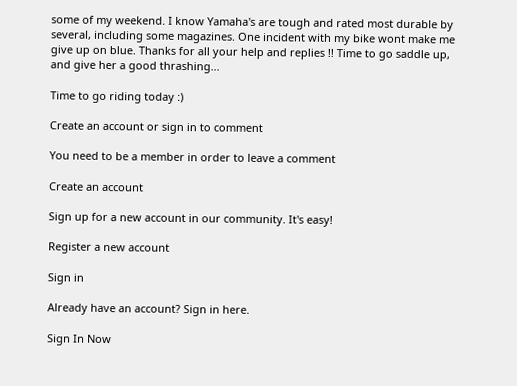some of my weekend. I know Yamaha's are tough and rated most durable by several, including some magazines. One incident with my bike wont make me give up on blue. Thanks for all your help and replies !! Time to go saddle up, and give her a good thrashing...

Time to go riding today :)

Create an account or sign in to comment

You need to be a member in order to leave a comment

Create an account

Sign up for a new account in our community. It's easy!

Register a new account

Sign in

Already have an account? Sign in here.

Sign In Now